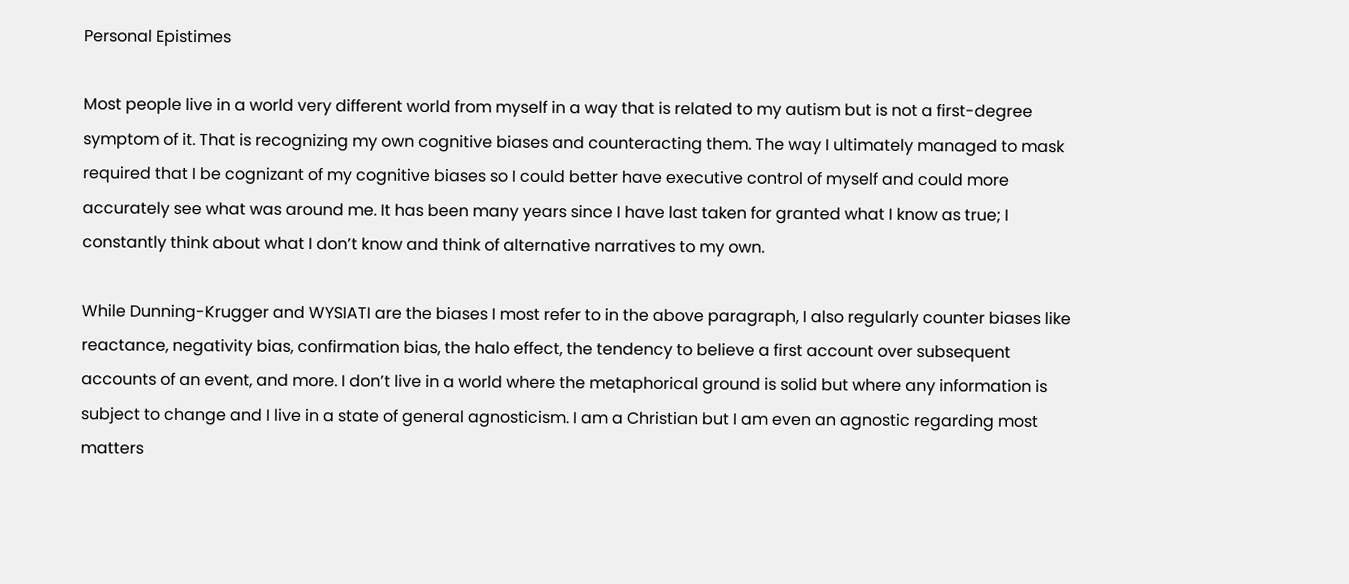Personal Epistimes

Most people live in a world very different world from myself in a way that is related to my autism but is not a first-degree symptom of it. That is recognizing my own cognitive biases and counteracting them. The way I ultimately managed to mask required that I be cognizant of my cognitive biases so I could better have executive control of myself and could more accurately see what was around me. It has been many years since I have last taken for granted what I know as true; I constantly think about what I don’t know and think of alternative narratives to my own.

While Dunning-Krugger and WYSIATI are the biases I most refer to in the above paragraph, I also regularly counter biases like reactance, negativity bias, confirmation bias, the halo effect, the tendency to believe a first account over subsequent accounts of an event, and more. I don’t live in a world where the metaphorical ground is solid but where any information is subject to change and I live in a state of general agnosticism. I am a Christian but I am even an agnostic regarding most matters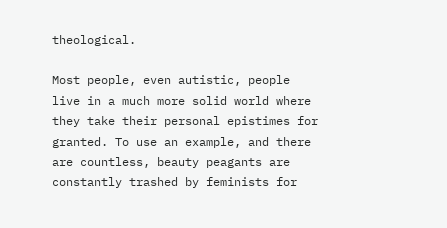theological.

Most people, even autistic, people live in a much more solid world where they take their personal epistimes for granted. To use an example, and there are countless, beauty peagants are constantly trashed by feminists for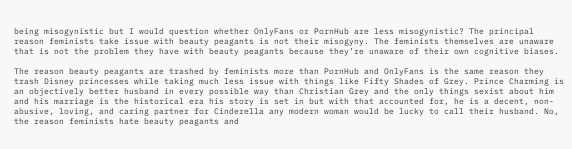being misogynistic but I would question whether OnlyFans or PornHub are less misogynistic? The principal reason feminists take issue with beauty peagants is not their misogyny. The feminists themselves are unaware that is not the problem they have with beauty peagants because they’re unaware of their own cognitive biases.

The reason beauty peagants are trashed by feminists more than PornHub and OnlyFans is the same reason they trash Disney princesses while taking much less issue with things like Fifty Shades of Grey. Prince Charming is an objectively better husband in every possible way than Christian Grey and the only things sexist about him and his marriage is the historical era his story is set in but with that accounted for, he is a decent, non-abusive, loving, and caring partner for Cinderella any modern woman would be lucky to call their husband. No, the reason feminists hate beauty peagants and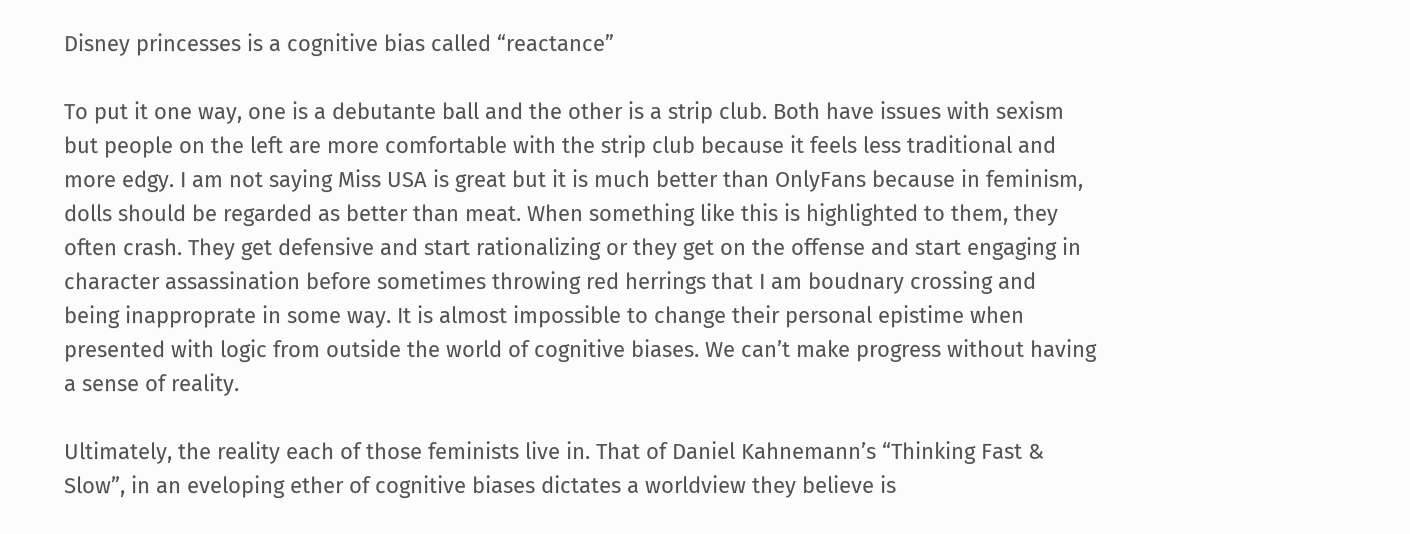Disney princesses is a cognitive bias called “reactance”

To put it one way, one is a debutante ball and the other is a strip club. Both have issues with sexism but people on the left are more comfortable with the strip club because it feels less traditional and more edgy. I am not saying Miss USA is great but it is much better than OnlyFans because in feminism, dolls should be regarded as better than meat. When something like this is highlighted to them, they often crash. They get defensive and start rationalizing or they get on the offense and start engaging in character assassination before sometimes throwing red herrings that I am boudnary crossing and being inapproprate in some way. It is almost impossible to change their personal epistime when presented with logic from outside the world of cognitive biases. We can’t make progress without having a sense of reality.

Ultimately, the reality each of those feminists live in. That of Daniel Kahnemann’s “Thinking Fast & Slow”, in an eveloping ether of cognitive biases dictates a worldview they believe is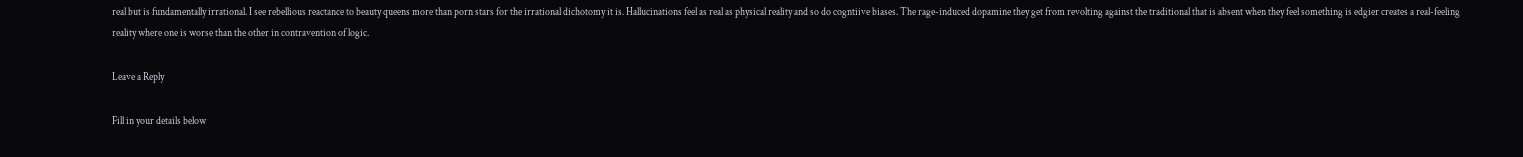real but is fundamentally irrational. I see rebellious reactance to beauty queens more than porn stars for the irrational dichotomy it is. Hallucinations feel as real as physical reality and so do cogntiive biases. The rage-induced dopamine they get from revolting against the traditional that is absent when they feel something is edgier creates a real-feeling reality where one is worse than the other in contravention of logic.

Leave a Reply

Fill in your details below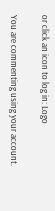or click an icon to log in: Logo

You are commenting using your account.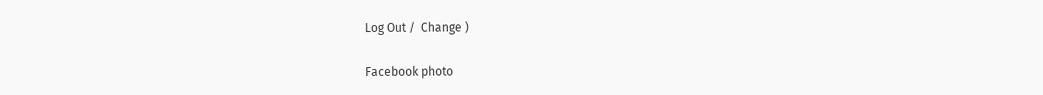Log Out /  Change )

Facebook photo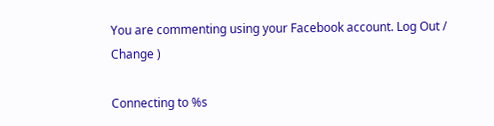You are commenting using your Facebook account. Log Out /  Change )

Connecting to %s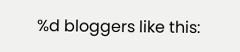%d bloggers like this: